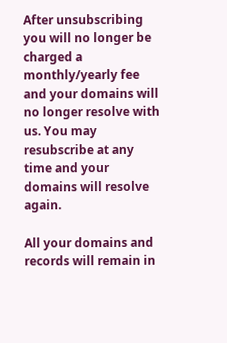After unsubscribing you will no longer be charged a monthly/yearly fee and your domains will no longer resolve with us. You may resubscribe at any time and your domains will resolve again.

All your domains and records will remain in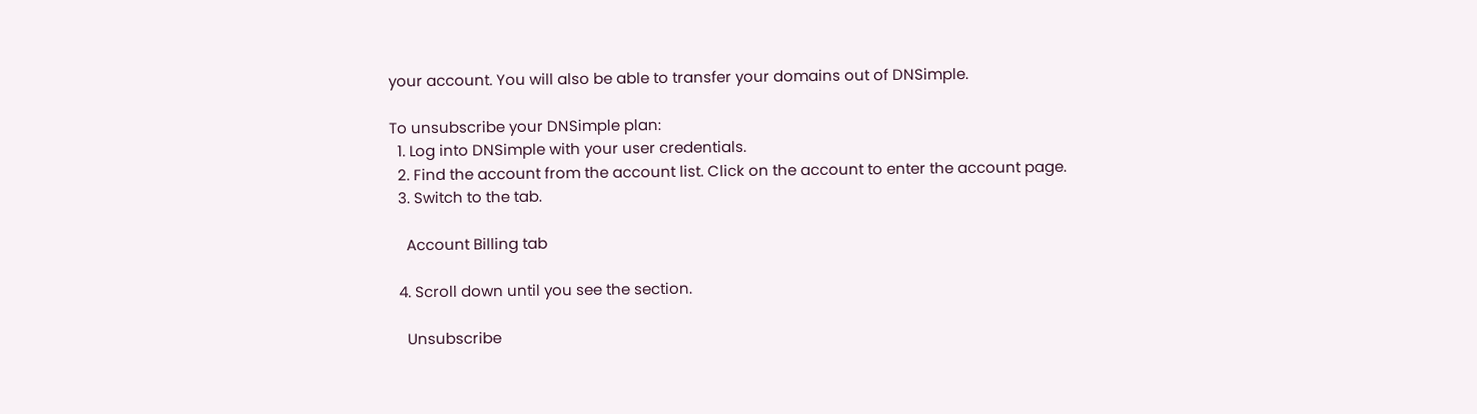your account. You will also be able to transfer your domains out of DNSimple.

To unsubscribe your DNSimple plan:
  1. Log into DNSimple with your user credentials.
  2. Find the account from the account list. Click on the account to enter the account page.
  3. Switch to the tab.

    Account Billing tab

  4. Scroll down until you see the section.

    Unsubscribe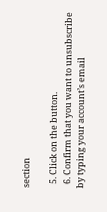section

  5. Click on the button.
  6. Confirm that you want to unsubscribe by typing your account’s email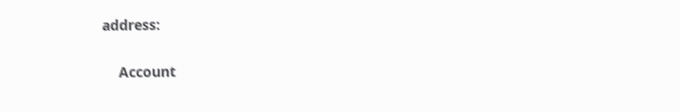address:

    Account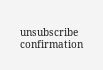unsubscribe confirmation